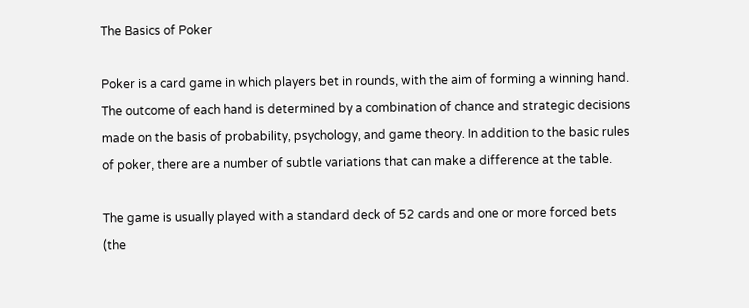The Basics of Poker

Poker is a card game in which players bet in rounds, with the aim of forming a winning hand. The outcome of each hand is determined by a combination of chance and strategic decisions made on the basis of probability, psychology, and game theory. In addition to the basic rules of poker, there are a number of subtle variations that can make a difference at the table.

The game is usually played with a standard deck of 52 cards and one or more forced bets (the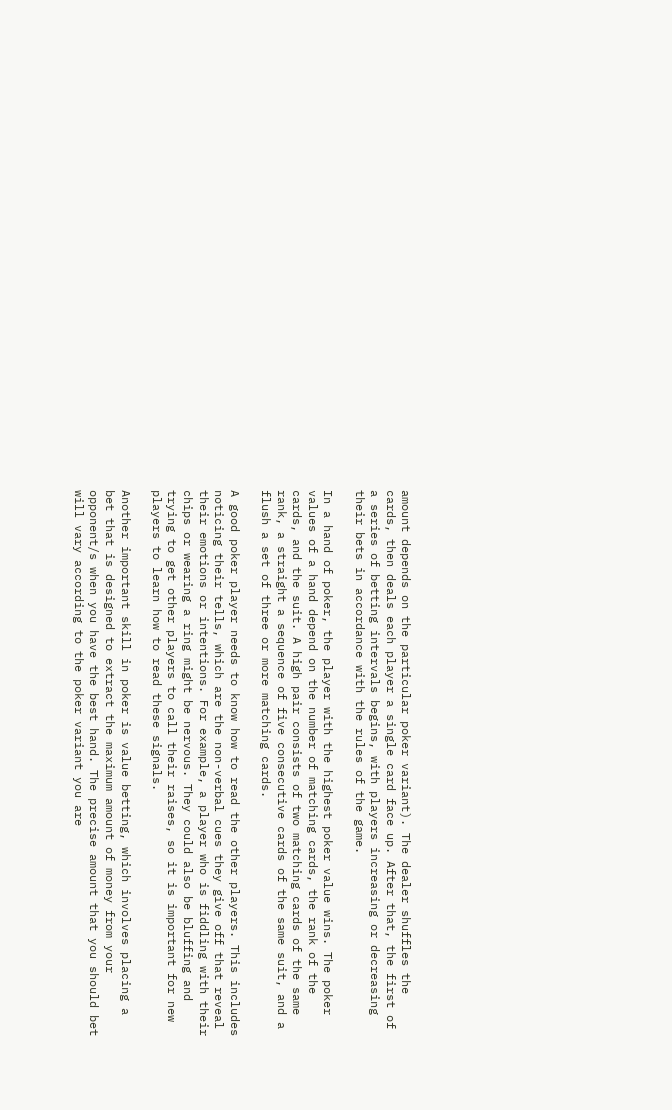amount depends on the particular poker variant). The dealer shuffles the cards, then deals each player a single card face up. After that, the first of a series of betting intervals begins, with players increasing or decreasing their bets in accordance with the rules of the game.

In a hand of poker, the player with the highest poker value wins. The poker values of a hand depend on the number of matching cards, the rank of the cards, and the suit. A high pair consists of two matching cards of the same rank, a straight a sequence of five consecutive cards of the same suit, and a flush a set of three or more matching cards.

A good poker player needs to know how to read the other players. This includes noticing their tells, which are the non-verbal cues they give off that reveal their emotions or intentions. For example, a player who is fiddling with their chips or wearing a ring might be nervous. They could also be bluffing and trying to get other players to call their raises, so it is important for new players to learn how to read these signals.

Another important skill in poker is value betting, which involves placing a bet that is designed to extract the maximum amount of money from your opponent/s when you have the best hand. The precise amount that you should bet will vary according to the poker variant you are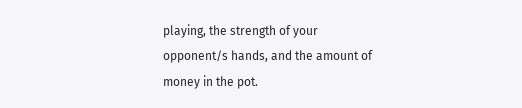playing, the strength of your opponent/s hands, and the amount of money in the pot.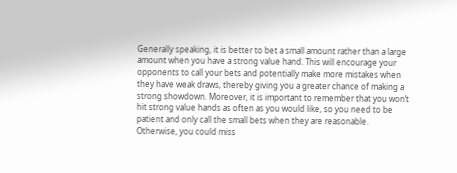Generally speaking, it is better to bet a small amount rather than a large amount when you have a strong value hand. This will encourage your opponents to call your bets and potentially make more mistakes when they have weak draws, thereby giving you a greater chance of making a strong showdown. Moreover, it is important to remember that you won’t hit strong value hands as often as you would like, so you need to be patient and only call the small bets when they are reasonable. Otherwise, you could miss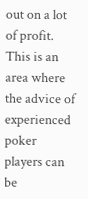out on a lot of profit. This is an area where the advice of experienced poker players can be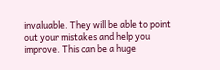invaluable. They will be able to point out your mistakes and help you improve. This can be a huge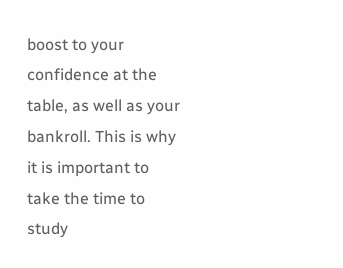boost to your confidence at the table, as well as your bankroll. This is why it is important to take the time to study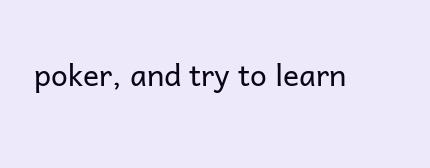poker, and try to learn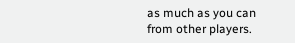as much as you can from other players.